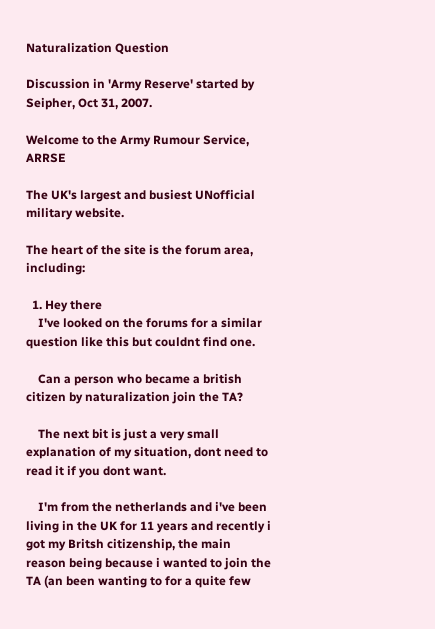Naturalization Question

Discussion in 'Army Reserve' started by Seipher, Oct 31, 2007.

Welcome to the Army Rumour Service, ARRSE

The UK's largest and busiest UNofficial military website.

The heart of the site is the forum area, including:

  1. Hey there
    I've looked on the forums for a similar question like this but couldnt find one.

    Can a person who became a british citizen by naturalization join the TA?

    The next bit is just a very small explanation of my situation, dont need to read it if you dont want.

    I'm from the netherlands and i've been living in the UK for 11 years and recently i got my Britsh citizenship, the main reason being because i wanted to join the TA (an been wanting to for a quite few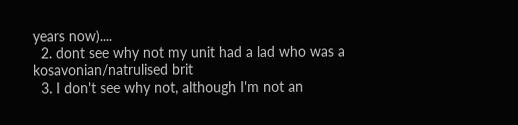years now)....
  2. dont see why not my unit had a lad who was a kosavonian/natrulised brit
  3. I don't see why not, although I'm not an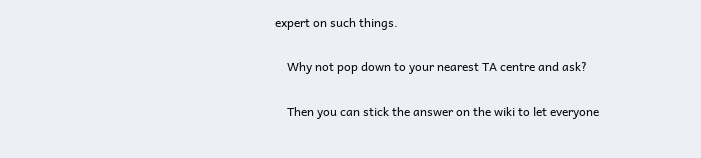expert on such things.

    Why not pop down to your nearest TA centre and ask?

    Then you can stick the answer on the wiki to let everyone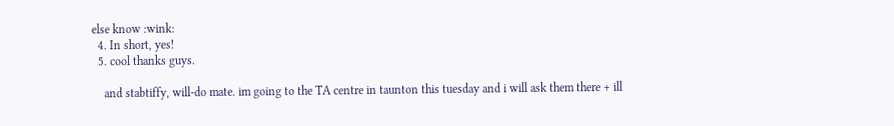else know :wink:
  4. In short, yes!
  5. cool thanks guys.

    and stabtiffy, will-do mate. im going to the TA centre in taunton this tuesday and i will ask them there + ill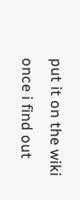put it on the wiki once i find out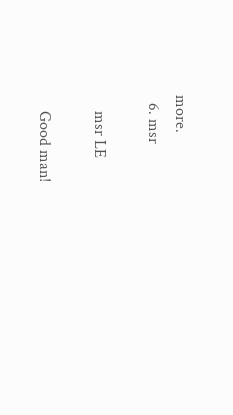more.
  6. msr

    msr LE

    Good man!